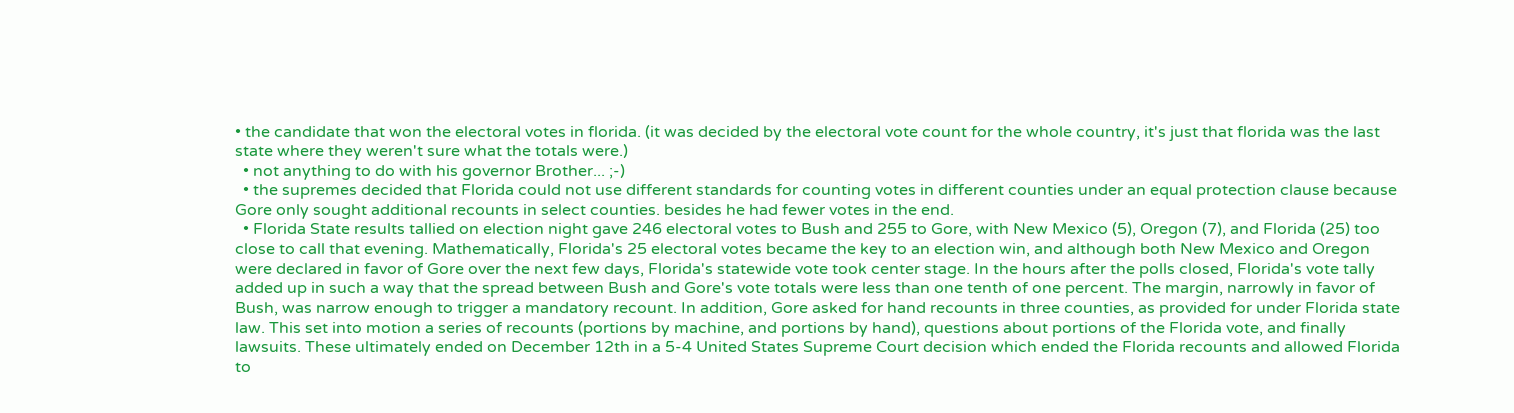• the candidate that won the electoral votes in florida. (it was decided by the electoral vote count for the whole country, it's just that florida was the last state where they weren't sure what the totals were.)
  • not anything to do with his governor Brother... ;-)
  • the supremes decided that Florida could not use different standards for counting votes in different counties under an equal protection clause because Gore only sought additional recounts in select counties. besides he had fewer votes in the end.
  • Florida State results tallied on election night gave 246 electoral votes to Bush and 255 to Gore, with New Mexico (5), Oregon (7), and Florida (25) too close to call that evening. Mathematically, Florida's 25 electoral votes became the key to an election win, and although both New Mexico and Oregon were declared in favor of Gore over the next few days, Florida's statewide vote took center stage. In the hours after the polls closed, Florida's vote tally added up in such a way that the spread between Bush and Gore's vote totals were less than one tenth of one percent. The margin, narrowly in favor of Bush, was narrow enough to trigger a mandatory recount. In addition, Gore asked for hand recounts in three counties, as provided for under Florida state law. This set into motion a series of recounts (portions by machine, and portions by hand), questions about portions of the Florida vote, and finally lawsuits. These ultimately ended on December 12th in a 5-4 United States Supreme Court decision which ended the Florida recounts and allowed Florida to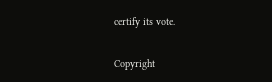certify its vote.

Copyright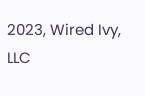2023, Wired Ivy, LLC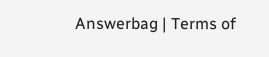Answerbag | Terms of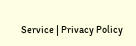Service | Privacy Policy